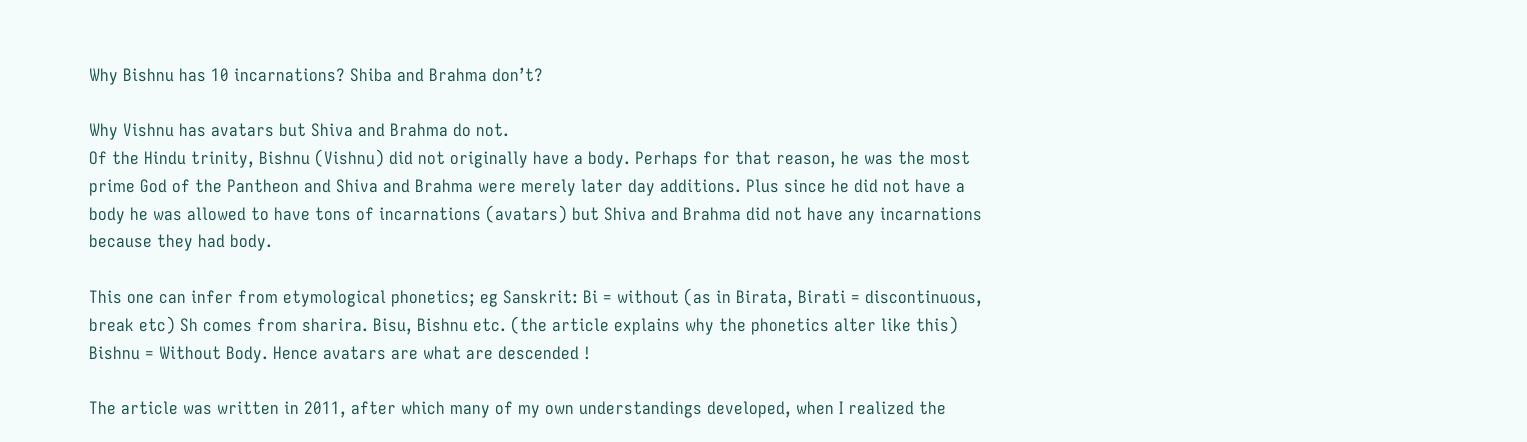Why Bishnu has 10 incarnations? Shiba and Brahma don’t?

Why Vishnu has avatars but Shiva and Brahma do not.
Of the Hindu trinity, Bishnu (Vishnu) did not originally have a body. Perhaps for that reason, he was the most prime God of the Pantheon and Shiva and Brahma were merely later day additions. Plus since he did not have a body he was allowed to have tons of incarnations (avatars) but Shiva and Brahma did not have any incarnations because they had body.

This one can infer from etymological phonetics; eg Sanskrit: Bi = without (as in Birata, Birati = discontinuous, break etc) Sh comes from sharira. Bisu, Bishnu etc. (the article explains why the phonetics alter like this) Bishnu = Without Body. Hence avatars are what are descended !

The article was written in 2011, after which many of my own understandings developed, when I realized the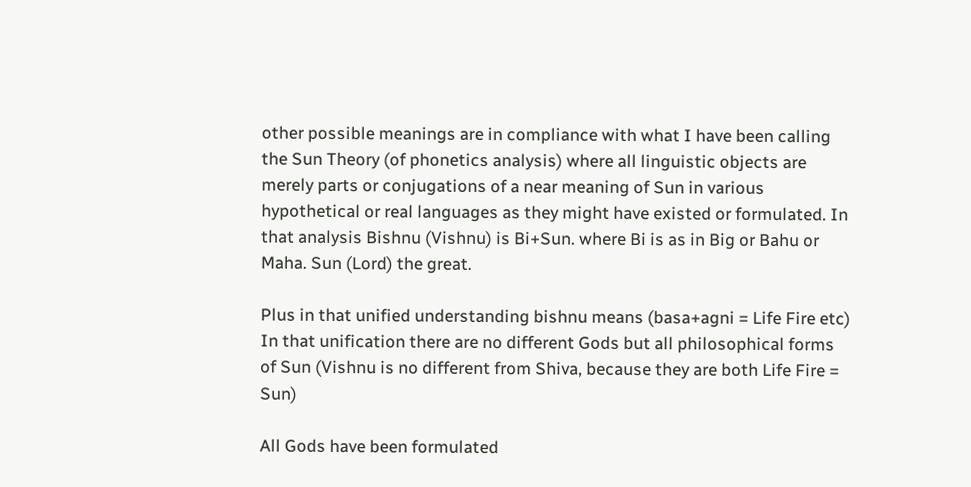other possible meanings are in compliance with what I have been calling the Sun Theory (of phonetics analysis) where all linguistic objects are merely parts or conjugations of a near meaning of Sun in various hypothetical or real languages as they might have existed or formulated. In that analysis Bishnu (Vishnu) is Bi+Sun. where Bi is as in Big or Bahu or Maha. Sun (Lord) the great.

Plus in that unified understanding bishnu means (basa+agni = Life Fire etc) In that unification there are no different Gods but all philosophical forms of Sun (Vishnu is no different from Shiva, because they are both Life Fire = Sun)

All Gods have been formulated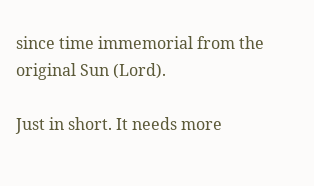since time immemorial from the original Sun (Lord).

Just in short. It needs more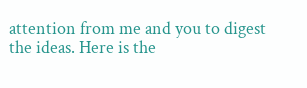attention from me and you to digest the ideas. Here is the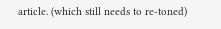article. (which still needs to re-toned)